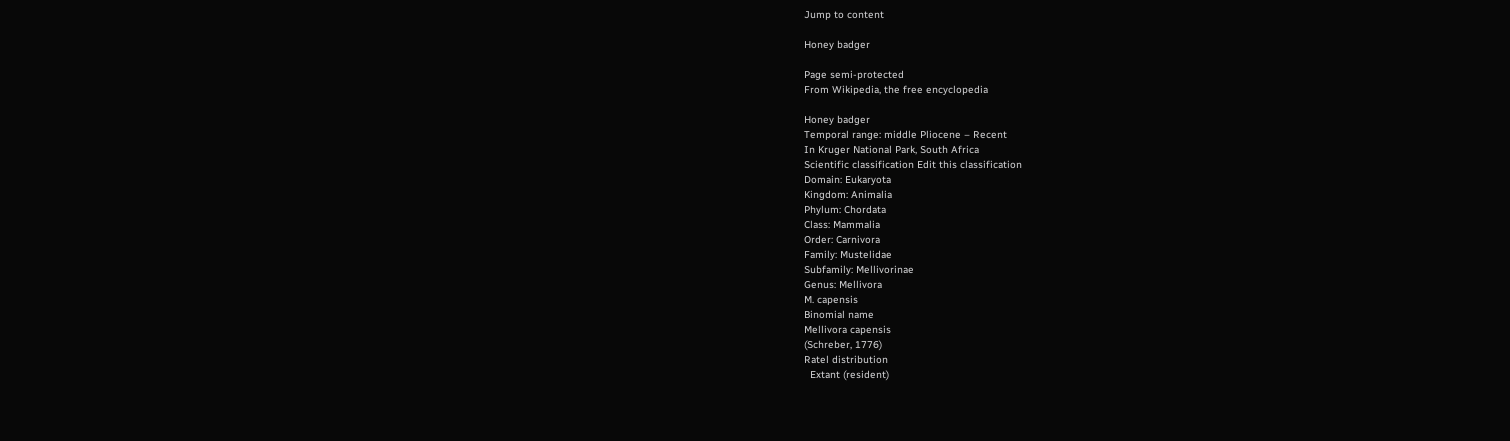Jump to content

Honey badger

Page semi-protected
From Wikipedia, the free encyclopedia

Honey badger
Temporal range: middle Pliocene – Recent
In Kruger National Park, South Africa
Scientific classification Edit this classification
Domain: Eukaryota
Kingdom: Animalia
Phylum: Chordata
Class: Mammalia
Order: Carnivora
Family: Mustelidae
Subfamily: Mellivorinae
Genus: Mellivora
M. capensis
Binomial name
Mellivora capensis
(Schreber, 1776)
Ratel distribution
  Extant (resident)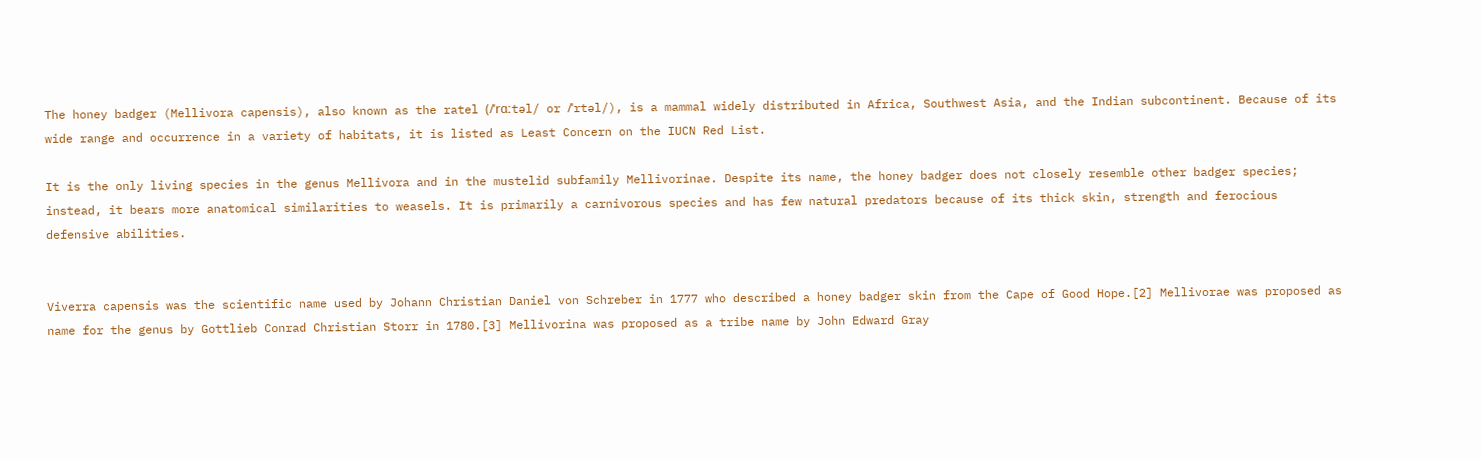The honey badger (Mellivora capensis), also known as the ratel (/ˈrɑːtəl/ or /ˈrtəl/), is a mammal widely distributed in Africa, Southwest Asia, and the Indian subcontinent. Because of its wide range and occurrence in a variety of habitats, it is listed as Least Concern on the IUCN Red List.

It is the only living species in the genus Mellivora and in the mustelid subfamily Mellivorinae. Despite its name, the honey badger does not closely resemble other badger species; instead, it bears more anatomical similarities to weasels. It is primarily a carnivorous species and has few natural predators because of its thick skin, strength and ferocious defensive abilities.


Viverra capensis was the scientific name used by Johann Christian Daniel von Schreber in 1777 who described a honey badger skin from the Cape of Good Hope.[2] Mellivorae was proposed as name for the genus by Gottlieb Conrad Christian Storr in 1780.[3] Mellivorina was proposed as a tribe name by John Edward Gray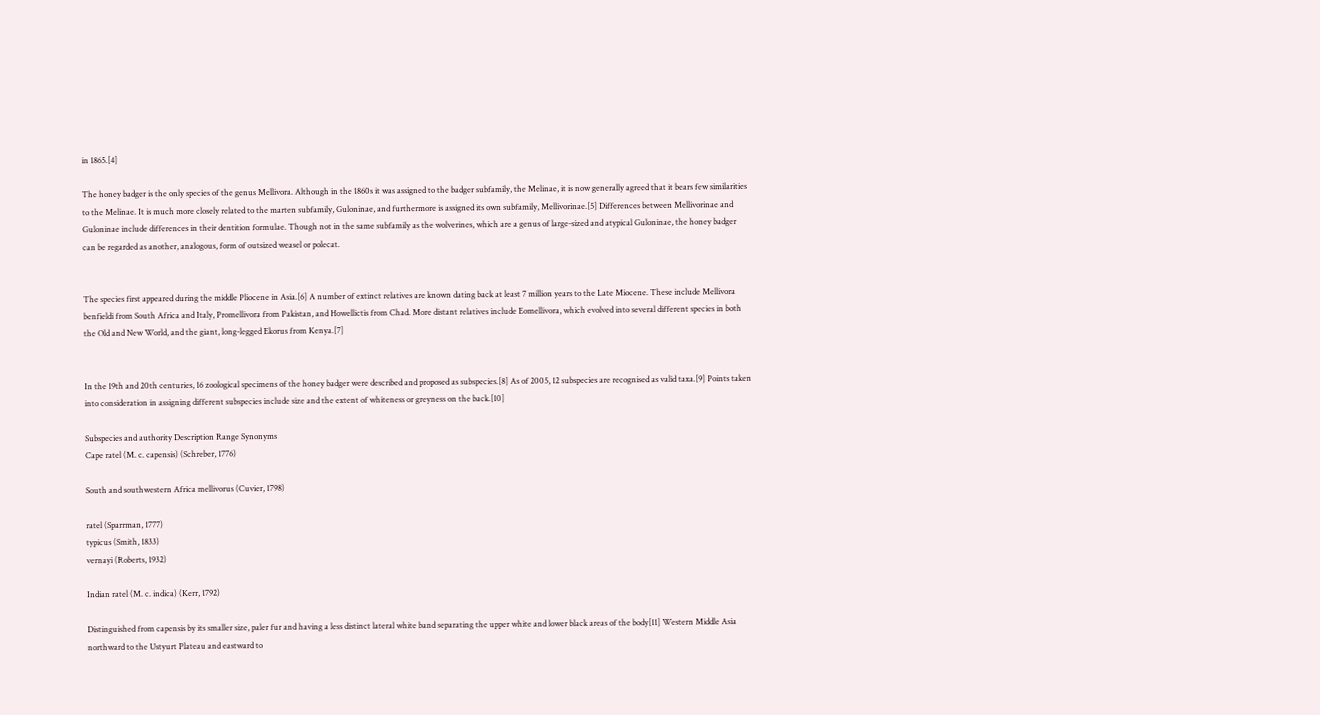in 1865.[4]

The honey badger is the only species of the genus Mellivora. Although in the 1860s it was assigned to the badger subfamily, the Melinae, it is now generally agreed that it bears few similarities to the Melinae. It is much more closely related to the marten subfamily, Guloninae, and furthermore is assigned its own subfamily, Mellivorinae.[5] Differences between Mellivorinae and Guloninae include differences in their dentition formulae. Though not in the same subfamily as the wolverines, which are a genus of large-sized and atypical Guloninae, the honey badger can be regarded as another, analogous, form of outsized weasel or polecat.


The species first appeared during the middle Pliocene in Asia.[6] A number of extinct relatives are known dating back at least 7 million years to the Late Miocene. These include Mellivora benfieldi from South Africa and Italy, Promellivora from Pakistan, and Howellictis from Chad. More distant relatives include Eomellivora, which evolved into several different species in both the Old and New World, and the giant, long-legged Ekorus from Kenya.[7]


In the 19th and 20th centuries, 16 zoological specimens of the honey badger were described and proposed as subspecies.[8] As of 2005, 12 subspecies are recognised as valid taxa.[9] Points taken into consideration in assigning different subspecies include size and the extent of whiteness or greyness on the back.[10]

Subspecies and authority Description Range Synonyms
Cape ratel (M. c. capensis) (Schreber, 1776)

South and southwestern Africa mellivorus (Cuvier, 1798)

ratel (Sparrman, 1777)
typicus (Smith, 1833)
vernayi (Roberts, 1932)

Indian ratel (M. c. indica) (Kerr, 1792)

Distinguished from capensis by its smaller size, paler fur and having a less distinct lateral white band separating the upper white and lower black areas of the body[11] Western Middle Asia northward to the Ustyurt Plateau and eastward to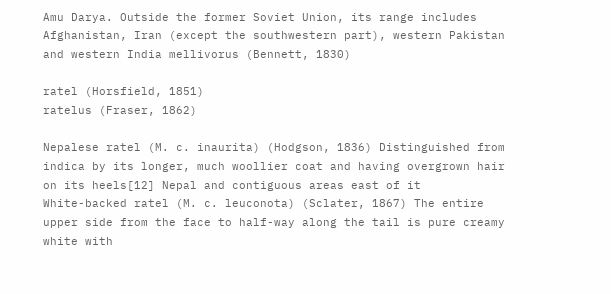Amu Darya. Outside the former Soviet Union, its range includes Afghanistan, Iran (except the southwestern part), western Pakistan and western India mellivorus (Bennett, 1830)

ratel (Horsfield, 1851)
ratelus (Fraser, 1862)

Nepalese ratel (M. c. inaurita) (Hodgson, 1836) Distinguished from indica by its longer, much woollier coat and having overgrown hair on its heels[12] Nepal and contiguous areas east of it
White-backed ratel (M. c. leuconota) (Sclater, 1867) The entire upper side from the face to half-way along the tail is pure creamy white with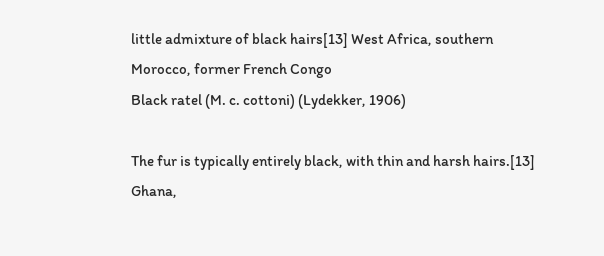little admixture of black hairs[13] West Africa, southern Morocco, former French Congo
Black ratel (M. c. cottoni) (Lydekker, 1906)

The fur is typically entirely black, with thin and harsh hairs.[13] Ghana,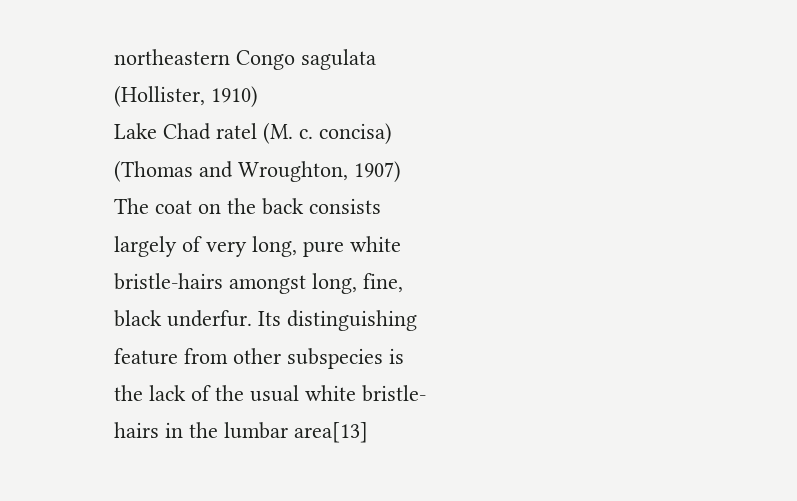northeastern Congo sagulata (Hollister, 1910)
Lake Chad ratel (M. c. concisa) (Thomas and Wroughton, 1907) The coat on the back consists largely of very long, pure white bristle-hairs amongst long, fine, black underfur. Its distinguishing feature from other subspecies is the lack of the usual white bristle-hairs in the lumbar area[13]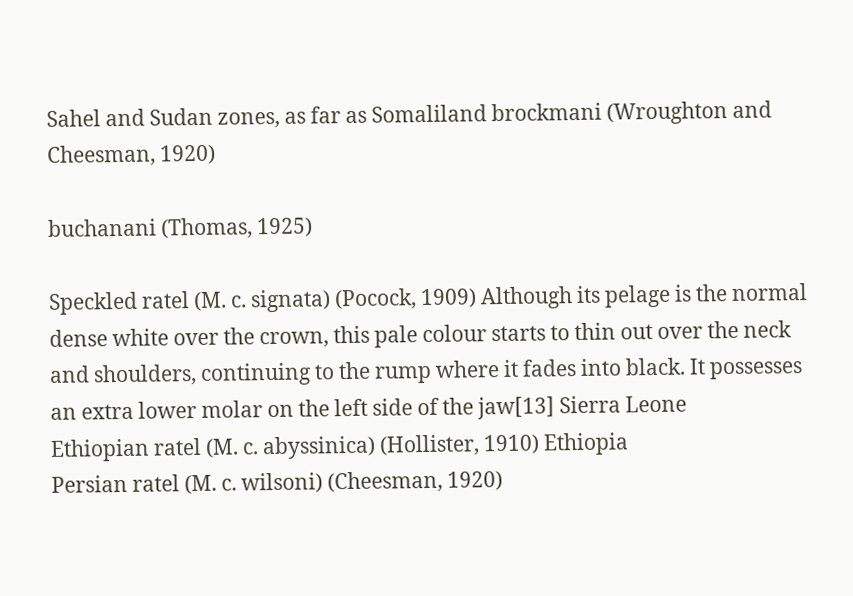Sahel and Sudan zones, as far as Somaliland brockmani (Wroughton and Cheesman, 1920)

buchanani (Thomas, 1925)

Speckled ratel (M. c. signata) (Pocock, 1909) Although its pelage is the normal dense white over the crown, this pale colour starts to thin out over the neck and shoulders, continuing to the rump where it fades into black. It possesses an extra lower molar on the left side of the jaw[13] Sierra Leone
Ethiopian ratel (M. c. abyssinica) (Hollister, 1910) Ethiopia
Persian ratel (M. c. wilsoni) (Cheesman, 1920)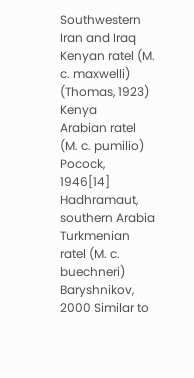Southwestern Iran and Iraq
Kenyan ratel (M. c. maxwelli) (Thomas, 1923) Kenya
Arabian ratel (M. c. pumilio) Pocock, 1946[14] Hadhramaut, southern Arabia
Turkmenian ratel (M. c. buechneri) Baryshnikov, 2000 Similar to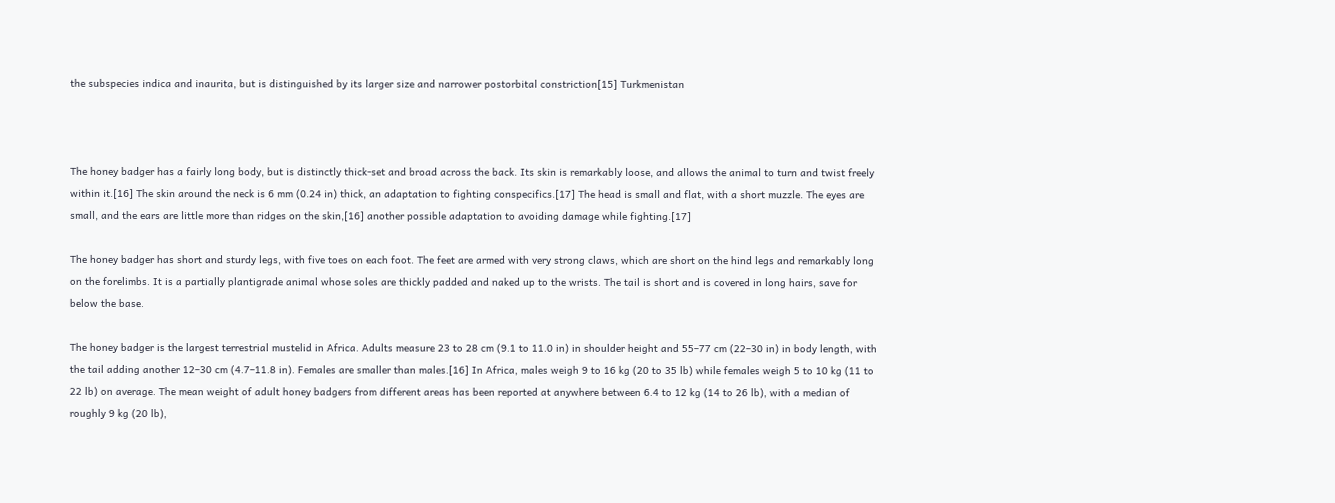the subspecies indica and inaurita, but is distinguished by its larger size and narrower postorbital constriction[15] Turkmenistan



The honey badger has a fairly long body, but is distinctly thick-set and broad across the back. Its skin is remarkably loose, and allows the animal to turn and twist freely within it.[16] The skin around the neck is 6 mm (0.24 in) thick, an adaptation to fighting conspecifics.[17] The head is small and flat, with a short muzzle. The eyes are small, and the ears are little more than ridges on the skin,[16] another possible adaptation to avoiding damage while fighting.[17]

The honey badger has short and sturdy legs, with five toes on each foot. The feet are armed with very strong claws, which are short on the hind legs and remarkably long on the forelimbs. It is a partially plantigrade animal whose soles are thickly padded and naked up to the wrists. The tail is short and is covered in long hairs, save for below the base.

The honey badger is the largest terrestrial mustelid in Africa. Adults measure 23 to 28 cm (9.1 to 11.0 in) in shoulder height and 55–77 cm (22–30 in) in body length, with the tail adding another 12–30 cm (4.7–11.8 in). Females are smaller than males.[16] In Africa, males weigh 9 to 16 kg (20 to 35 lb) while females weigh 5 to 10 kg (11 to 22 lb) on average. The mean weight of adult honey badgers from different areas has been reported at anywhere between 6.4 to 12 kg (14 to 26 lb), with a median of roughly 9 kg (20 lb),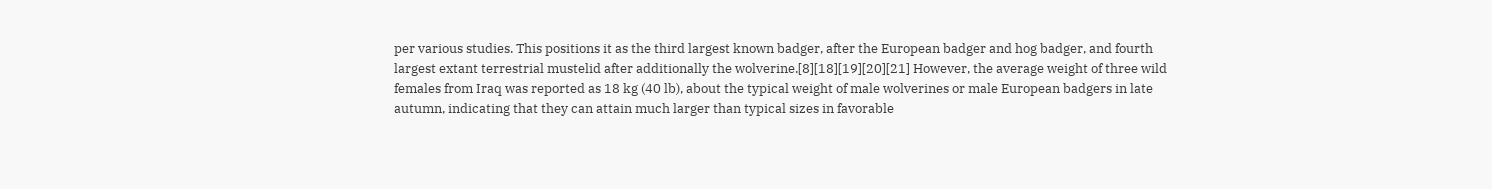per various studies. This positions it as the third largest known badger, after the European badger and hog badger, and fourth largest extant terrestrial mustelid after additionally the wolverine.[8][18][19][20][21] However, the average weight of three wild females from Iraq was reported as 18 kg (40 lb), about the typical weight of male wolverines or male European badgers in late autumn, indicating that they can attain much larger than typical sizes in favorable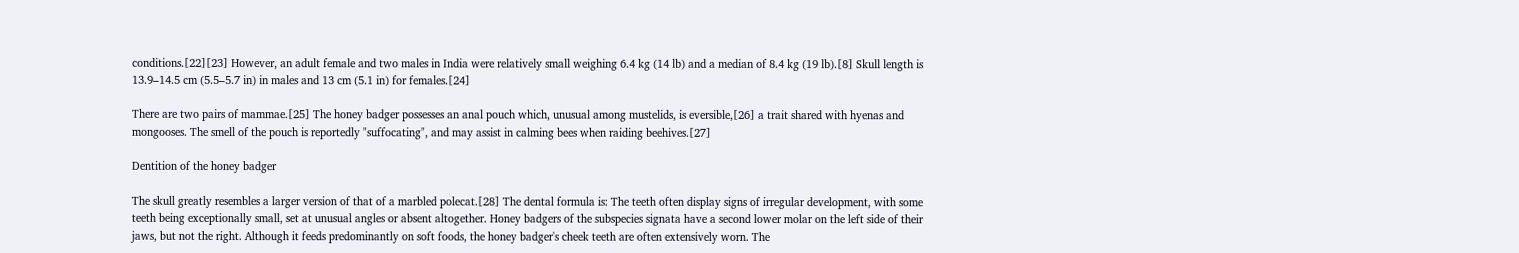conditions.[22][23] However, an adult female and two males in India were relatively small weighing 6.4 kg (14 lb) and a median of 8.4 kg (19 lb).[8] Skull length is 13.9–14.5 cm (5.5–5.7 in) in males and 13 cm (5.1 in) for females.[24]

There are two pairs of mammae.[25] The honey badger possesses an anal pouch which, unusual among mustelids, is eversible,[26] a trait shared with hyenas and mongooses. The smell of the pouch is reportedly "suffocating", and may assist in calming bees when raiding beehives.[27]

Dentition of the honey badger

The skull greatly resembles a larger version of that of a marbled polecat.[28] The dental formula is: The teeth often display signs of irregular development, with some teeth being exceptionally small, set at unusual angles or absent altogether. Honey badgers of the subspecies signata have a second lower molar on the left side of their jaws, but not the right. Although it feeds predominantly on soft foods, the honey badger's cheek teeth are often extensively worn. The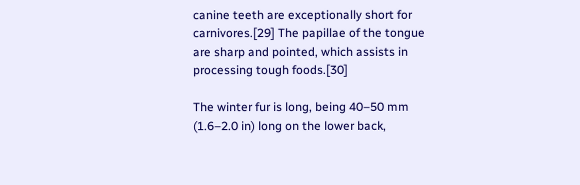canine teeth are exceptionally short for carnivores.[29] The papillae of the tongue are sharp and pointed, which assists in processing tough foods.[30]

The winter fur is long, being 40–50 mm (1.6–2.0 in) long on the lower back,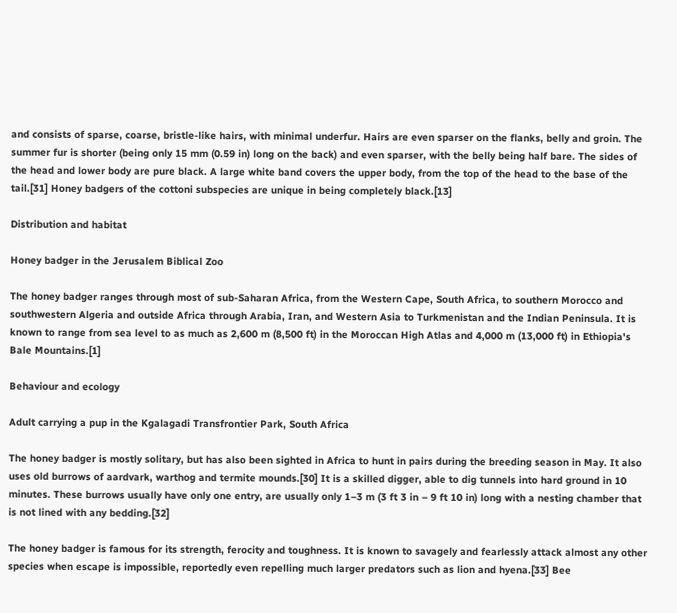and consists of sparse, coarse, bristle-like hairs, with minimal underfur. Hairs are even sparser on the flanks, belly and groin. The summer fur is shorter (being only 15 mm (0.59 in) long on the back) and even sparser, with the belly being half bare. The sides of the head and lower body are pure black. A large white band covers the upper body, from the top of the head to the base of the tail.[31] Honey badgers of the cottoni subspecies are unique in being completely black.[13]

Distribution and habitat

Honey badger in the Jerusalem Biblical Zoo

The honey badger ranges through most of sub-Saharan Africa, from the Western Cape, South Africa, to southern Morocco and southwestern Algeria and outside Africa through Arabia, Iran, and Western Asia to Turkmenistan and the Indian Peninsula. It is known to range from sea level to as much as 2,600 m (8,500 ft) in the Moroccan High Atlas and 4,000 m (13,000 ft) in Ethiopia's Bale Mountains.[1]

Behaviour and ecology

Adult carrying a pup in the Kgalagadi Transfrontier Park, South Africa

The honey badger is mostly solitary, but has also been sighted in Africa to hunt in pairs during the breeding season in May. It also uses old burrows of aardvark, warthog and termite mounds.[30] It is a skilled digger, able to dig tunnels into hard ground in 10 minutes. These burrows usually have only one entry, are usually only 1–3 m (3 ft 3 in – 9 ft 10 in) long with a nesting chamber that is not lined with any bedding.[32]

The honey badger is famous for its strength, ferocity and toughness. It is known to savagely and fearlessly attack almost any other species when escape is impossible, reportedly even repelling much larger predators such as lion and hyena.[33] Bee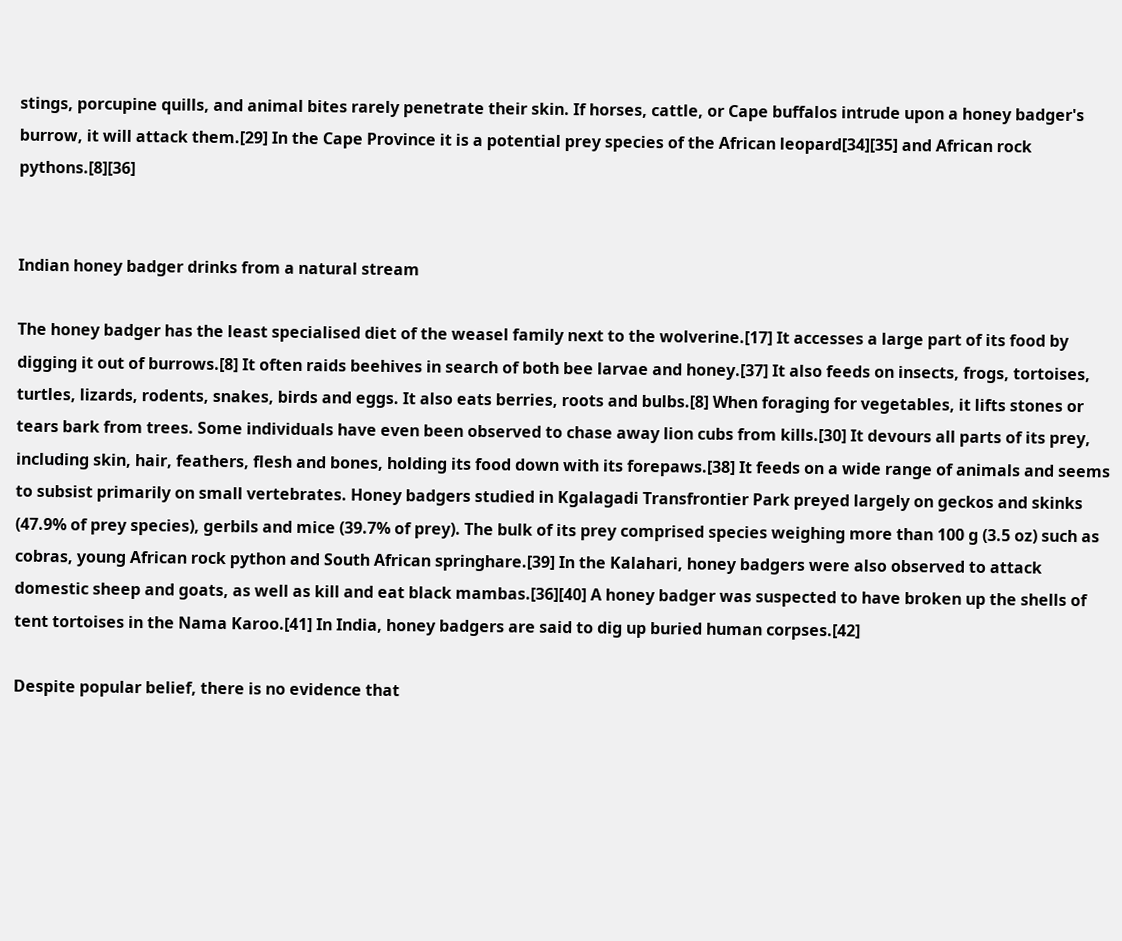stings, porcupine quills, and animal bites rarely penetrate their skin. If horses, cattle, or Cape buffalos intrude upon a honey badger's burrow, it will attack them.[29] In the Cape Province it is a potential prey species of the African leopard[34][35] and African rock pythons.[8][36]


Indian honey badger drinks from a natural stream

The honey badger has the least specialised diet of the weasel family next to the wolverine.[17] It accesses a large part of its food by digging it out of burrows.[8] It often raids beehives in search of both bee larvae and honey.[37] It also feeds on insects, frogs, tortoises, turtles, lizards, rodents, snakes, birds and eggs. It also eats berries, roots and bulbs.[8] When foraging for vegetables, it lifts stones or tears bark from trees. Some individuals have even been observed to chase away lion cubs from kills.[30] It devours all parts of its prey, including skin, hair, feathers, flesh and bones, holding its food down with its forepaws.[38] It feeds on a wide range of animals and seems to subsist primarily on small vertebrates. Honey badgers studied in Kgalagadi Transfrontier Park preyed largely on geckos and skinks (47.9% of prey species), gerbils and mice (39.7% of prey). The bulk of its prey comprised species weighing more than 100 g (3.5 oz) such as cobras, young African rock python and South African springhare.[39] In the Kalahari, honey badgers were also observed to attack domestic sheep and goats, as well as kill and eat black mambas.[36][40] A honey badger was suspected to have broken up the shells of tent tortoises in the Nama Karoo.[41] In India, honey badgers are said to dig up buried human corpses.[42]

Despite popular belief, there is no evidence that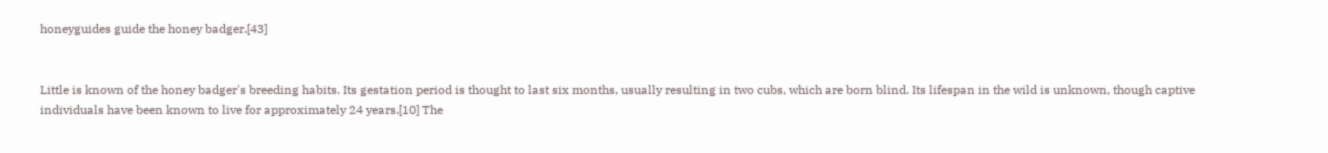honeyguides guide the honey badger.[43]


Little is known of the honey badger's breeding habits. Its gestation period is thought to last six months, usually resulting in two cubs, which are born blind. Its lifespan in the wild is unknown, though captive individuals have been known to live for approximately 24 years.[10] The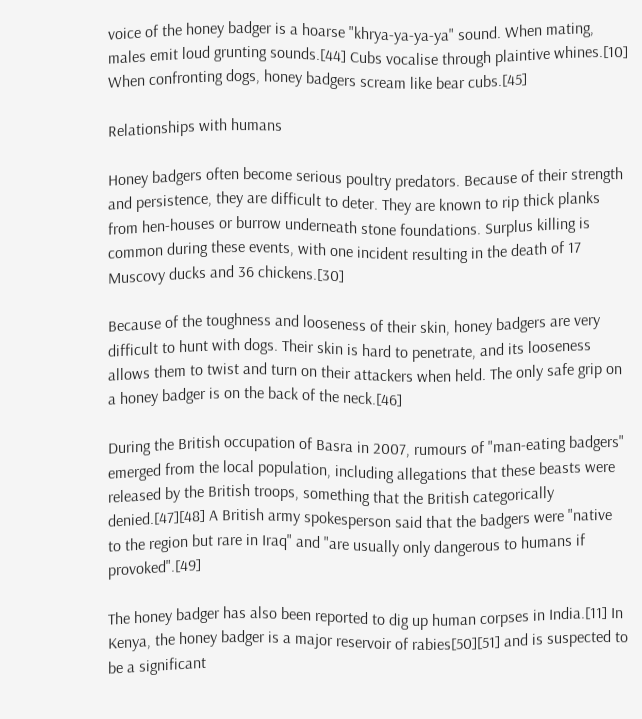voice of the honey badger is a hoarse "khrya-ya-ya-ya" sound. When mating, males emit loud grunting sounds.[44] Cubs vocalise through plaintive whines.[10] When confronting dogs, honey badgers scream like bear cubs.[45]

Relationships with humans

Honey badgers often become serious poultry predators. Because of their strength and persistence, they are difficult to deter. They are known to rip thick planks from hen-houses or burrow underneath stone foundations. Surplus killing is common during these events, with one incident resulting in the death of 17 Muscovy ducks and 36 chickens.[30]

Because of the toughness and looseness of their skin, honey badgers are very difficult to hunt with dogs. Their skin is hard to penetrate, and its looseness allows them to twist and turn on their attackers when held. The only safe grip on a honey badger is on the back of the neck.[46]

During the British occupation of Basra in 2007, rumours of "man-eating badgers" emerged from the local population, including allegations that these beasts were released by the British troops, something that the British categorically denied.[47][48] A British army spokesperson said that the badgers were "native to the region but rare in Iraq" and "are usually only dangerous to humans if provoked".[49]

The honey badger has also been reported to dig up human corpses in India.[11] In Kenya, the honey badger is a major reservoir of rabies[50][51] and is suspected to be a significant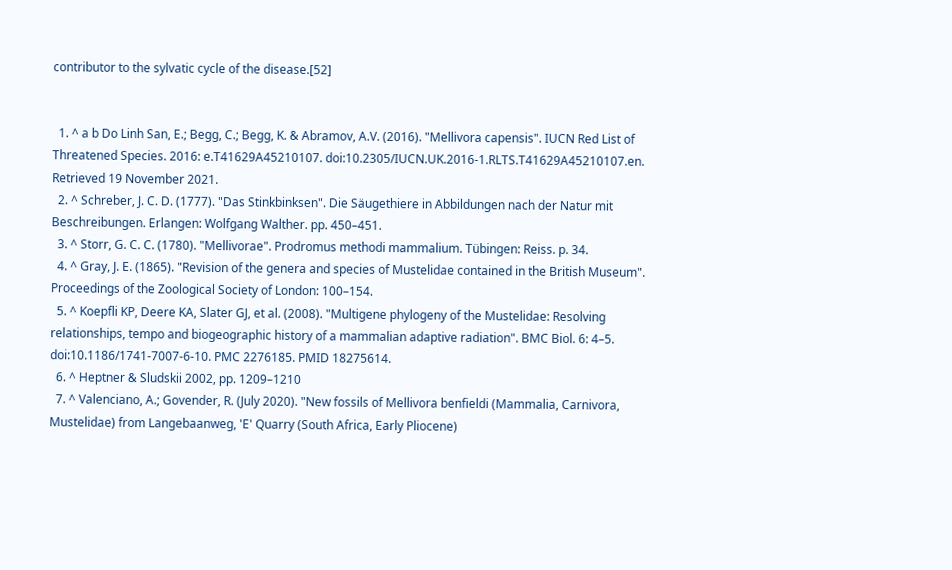contributor to the sylvatic cycle of the disease.[52]


  1. ^ a b Do Linh San, E.; Begg, C.; Begg, K. & Abramov, A.V. (2016). "Mellivora capensis". IUCN Red List of Threatened Species. 2016: e.T41629A45210107. doi:10.2305/IUCN.UK.2016-1.RLTS.T41629A45210107.en. Retrieved 19 November 2021.
  2. ^ Schreber, J. C. D. (1777). "Das Stinkbinksen". Die Säugethiere in Abbildungen nach der Natur mit Beschreibungen. Erlangen: Wolfgang Walther. pp. 450–451.
  3. ^ Storr, G. C. C. (1780). "Mellivorae". Prodromus methodi mammalium. Tübingen: Reiss. p. 34.
  4. ^ Gray, J. E. (1865). "Revision of the genera and species of Mustelidae contained in the British Museum". Proceedings of the Zoological Society of London: 100–154.
  5. ^ Koepfli KP, Deere KA, Slater GJ, et al. (2008). "Multigene phylogeny of the Mustelidae: Resolving relationships, tempo and biogeographic history of a mammalian adaptive radiation". BMC Biol. 6: 4–5. doi:10.1186/1741-7007-6-10. PMC 2276185. PMID 18275614.
  6. ^ Heptner & Sludskii 2002, pp. 1209–1210
  7. ^ Valenciano, A.; Govender, R. (July 2020). "New fossils of Mellivora benfieldi (Mammalia, Carnivora, Mustelidae) from Langebaanweg, 'E' Quarry (South Africa, Early Pliocene)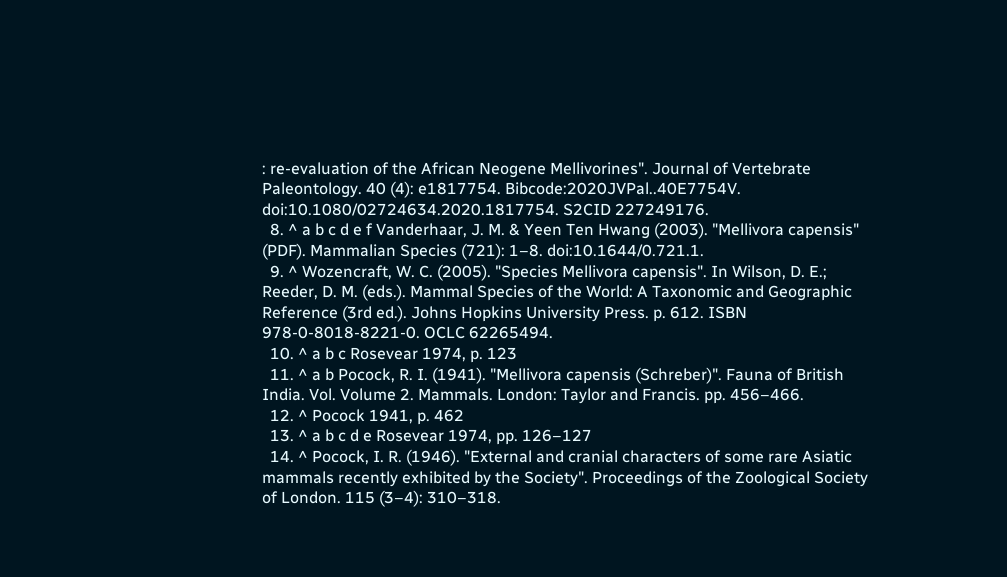: re-evaluation of the African Neogene Mellivorines". Journal of Vertebrate Paleontology. 40 (4): e1817754. Bibcode:2020JVPal..40E7754V. doi:10.1080/02724634.2020.1817754. S2CID 227249176.
  8. ^ a b c d e f Vanderhaar, J. M. & Yeen Ten Hwang (2003). "Mellivora capensis" (PDF). Mammalian Species (721): 1–8. doi:10.1644/0.721.1.
  9. ^ Wozencraft, W. C. (2005). "Species Mellivora capensis". In Wilson, D. E.; Reeder, D. M. (eds.). Mammal Species of the World: A Taxonomic and Geographic Reference (3rd ed.). Johns Hopkins University Press. p. 612. ISBN 978-0-8018-8221-0. OCLC 62265494.
  10. ^ a b c Rosevear 1974, p. 123
  11. ^ a b Pocock, R. I. (1941). "Mellivora capensis (Schreber)". Fauna of British India. Vol. Volume 2. Mammals. London: Taylor and Francis. pp. 456–466.
  12. ^ Pocock 1941, p. 462
  13. ^ a b c d e Rosevear 1974, pp. 126–127
  14. ^ Pocock, I. R. (1946). "External and cranial characters of some rare Asiatic mammals recently exhibited by the Society". Proceedings of the Zoological Society of London. 115 (3–4): 310–318.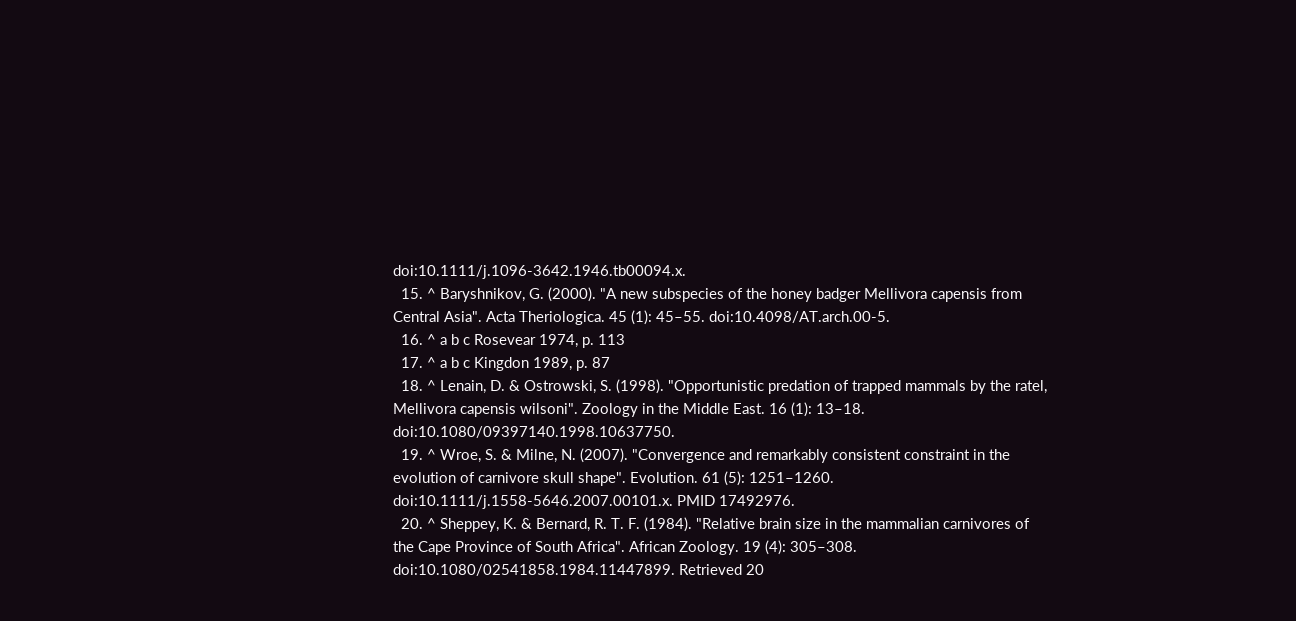doi:10.1111/j.1096-3642.1946.tb00094.x.
  15. ^ Baryshnikov, G. (2000). "A new subspecies of the honey badger Mellivora capensis from Central Asia". Acta Theriologica. 45 (1): 45–55. doi:10.4098/AT.arch.00-5.
  16. ^ a b c Rosevear 1974, p. 113
  17. ^ a b c Kingdon 1989, p. 87
  18. ^ Lenain, D. & Ostrowski, S. (1998). "Opportunistic predation of trapped mammals by the ratel, Mellivora capensis wilsoni". Zoology in the Middle East. 16 (1): 13–18. doi:10.1080/09397140.1998.10637750.
  19. ^ Wroe, S. & Milne, N. (2007). "Convergence and remarkably consistent constraint in the evolution of carnivore skull shape". Evolution. 61 (5): 1251–1260. doi:10.1111/j.1558-5646.2007.00101.x. PMID 17492976.
  20. ^ Sheppey, K. & Bernard, R. T. F. (1984). "Relative brain size in the mammalian carnivores of the Cape Province of South Africa". African Zoology. 19 (4): 305–308. doi:10.1080/02541858.1984.11447899. Retrieved 20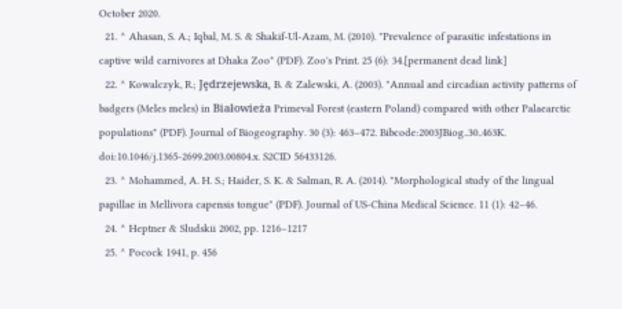October 2020.
  21. ^ Ahasan, S. A.; Iqbal, M. S. & Shakif-Ul-Azam, M. (2010). "Prevalence of parasitic infestations in captive wild carnivores at Dhaka Zoo" (PDF). Zoo's Print. 25 (6): 34.[permanent dead link]
  22. ^ Kowalczyk, R.; Jȩdrzejewska, B. & Zalewski, A. (2003). "Annual and circadian activity patterns of badgers (Meles meles) in Białowieża Primeval Forest (eastern Poland) compared with other Palaearctic populations" (PDF). Journal of Biogeography. 30 (3): 463–472. Bibcode:2003JBiog..30..463K. doi:10.1046/j.1365-2699.2003.00804.x. S2CID 56433126.
  23. ^ Mohammed, A. H. S.; Haider, S. K. & Salman, R. A. (2014). "Morphological study of the lingual papillae in Mellivora capensis tongue" (PDF). Journal of US-China Medical Science. 11 (1): 42–46.
  24. ^ Heptner & Sludskii 2002, pp. 1216–1217
  25. ^ Pocock 1941, p. 456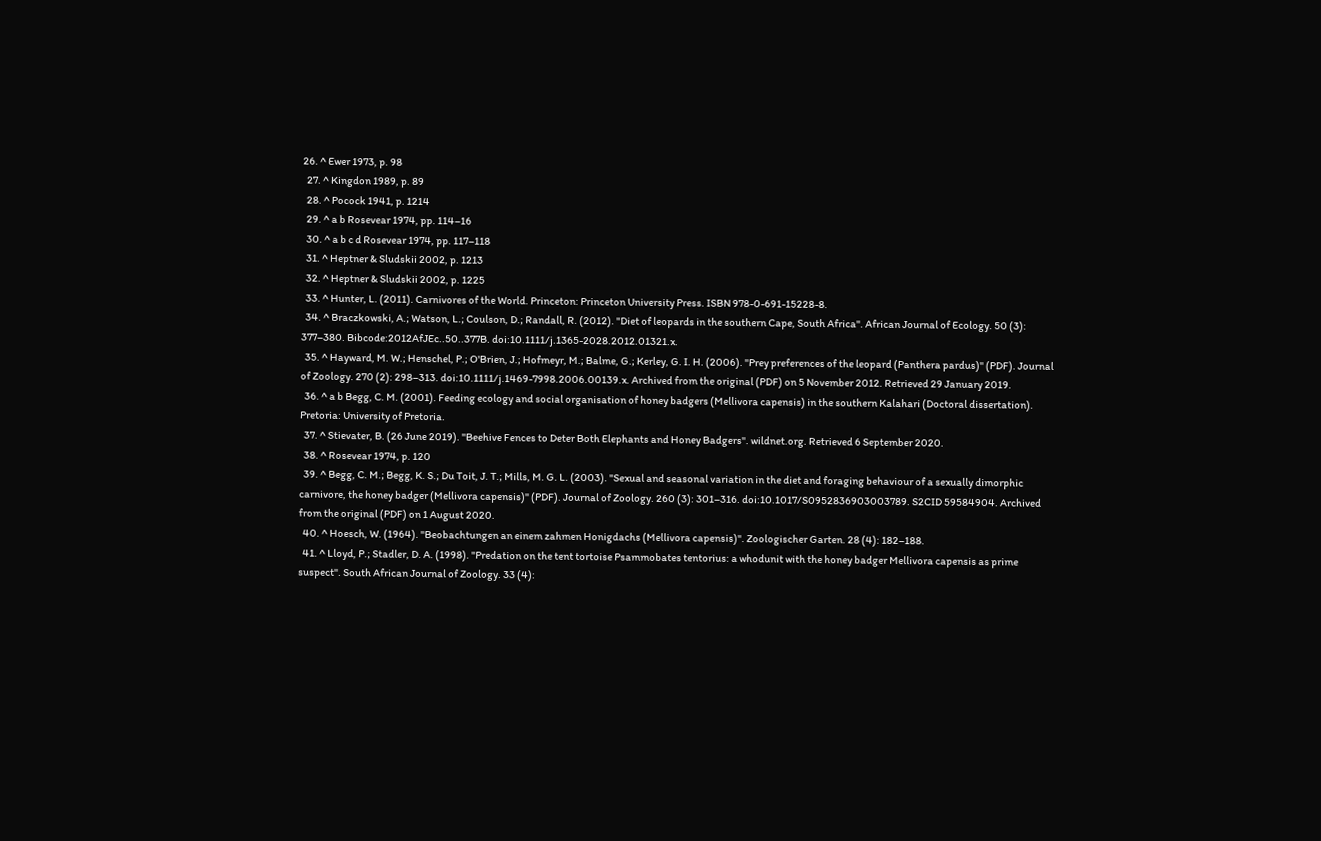26. ^ Ewer 1973, p. 98
  27. ^ Kingdon 1989, p. 89
  28. ^ Pocock 1941, p. 1214
  29. ^ a b Rosevear 1974, pp. 114–16
  30. ^ a b c d Rosevear 1974, pp. 117–118
  31. ^ Heptner & Sludskii 2002, p. 1213
  32. ^ Heptner & Sludskii 2002, p. 1225
  33. ^ Hunter, L. (2011). Carnivores of the World. Princeton: Princeton University Press. ISBN 978-0-691-15228-8.
  34. ^ Braczkowski, A.; Watson, L.; Coulson, D.; Randall, R. (2012). "Diet of leopards in the southern Cape, South Africa". African Journal of Ecology. 50 (3): 377–380. Bibcode:2012AfJEc..50..377B. doi:10.1111/j.1365-2028.2012.01321.x.
  35. ^ Hayward, M. W.; Henschel, P.; O'Brien, J.; Hofmeyr, M.; Balme, G.; Kerley, G. I. H. (2006). "Prey preferences of the leopard (Panthera pardus)" (PDF). Journal of Zoology. 270 (2): 298–313. doi:10.1111/j.1469-7998.2006.00139.x. Archived from the original (PDF) on 5 November 2012. Retrieved 29 January 2019.
  36. ^ a b Begg, C. M. (2001). Feeding ecology and social organisation of honey badgers (Mellivora capensis) in the southern Kalahari (Doctoral dissertation). Pretoria: University of Pretoria.
  37. ^ Stievater, B. (26 June 2019). "Beehive Fences to Deter Both Elephants and Honey Badgers". wildnet.org. Retrieved 6 September 2020.
  38. ^ Rosevear 1974, p. 120
  39. ^ Begg, C. M.; Begg, K. S.; Du Toit, J. T.; Mills, M. G. L. (2003). "Sexual and seasonal variation in the diet and foraging behaviour of a sexually dimorphic carnivore, the honey badger (Mellivora capensis)" (PDF). Journal of Zoology. 260 (3): 301–316. doi:10.1017/S0952836903003789. S2CID 59584904. Archived from the original (PDF) on 1 August 2020.
  40. ^ Hoesch, W. (1964). "Beobachtungen an einem zahmen Honigdachs (Mellivora capensis)". Zoologischer Garten. 28 (4): 182–188.
  41. ^ Lloyd, P.; Stadler, D. A. (1998). "Predation on the tent tortoise Psammobates tentorius: a whodunit with the honey badger Mellivora capensis as prime suspect". South African Journal of Zoology. 33 (4):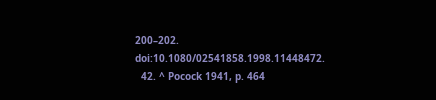200–202. doi:10.1080/02541858.1998.11448472.
  42. ^ Pocock 1941, p. 464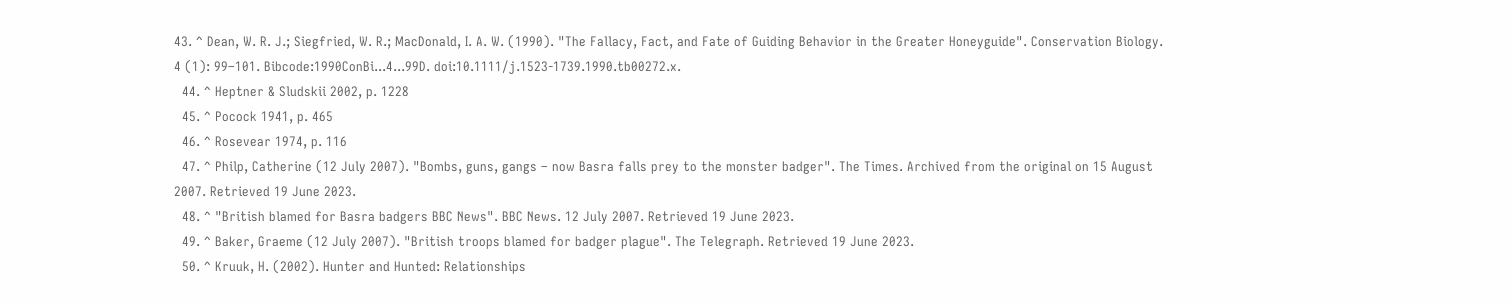43. ^ Dean, W. R. J.; Siegfried, W. R.; MacDonald, I. A. W. (1990). "The Fallacy, Fact, and Fate of Guiding Behavior in the Greater Honeyguide". Conservation Biology. 4 (1): 99–101. Bibcode:1990ConBi...4...99D. doi:10.1111/j.1523-1739.1990.tb00272.x.
  44. ^ Heptner & Sludskii 2002, p. 1228
  45. ^ Pocock 1941, p. 465
  46. ^ Rosevear 1974, p. 116
  47. ^ Philp, Catherine (12 July 2007). "Bombs, guns, gangs – now Basra falls prey to the monster badger". The Times. Archived from the original on 15 August 2007. Retrieved 19 June 2023.
  48. ^ "British blamed for Basra badgers BBC News". BBC News. 12 July 2007. Retrieved 19 June 2023.
  49. ^ Baker, Graeme (12 July 2007). "British troops blamed for badger plague". The Telegraph. Retrieved 19 June 2023.
  50. ^ Kruuk, H. (2002). Hunter and Hunted: Relationships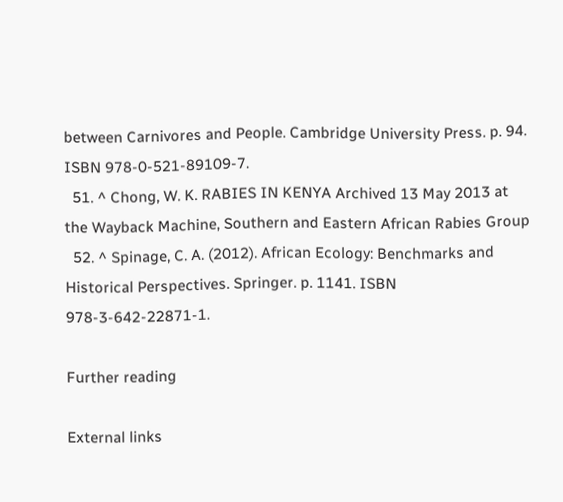between Carnivores and People. Cambridge University Press. p. 94. ISBN 978-0-521-89109-7.
  51. ^ Chong, W. K. RABIES IN KENYA Archived 13 May 2013 at the Wayback Machine, Southern and Eastern African Rabies Group
  52. ^ Spinage, C. A. (2012). African Ecology: Benchmarks and Historical Perspectives. Springer. p. 1141. ISBN 978-3-642-22871-1.

Further reading

External links